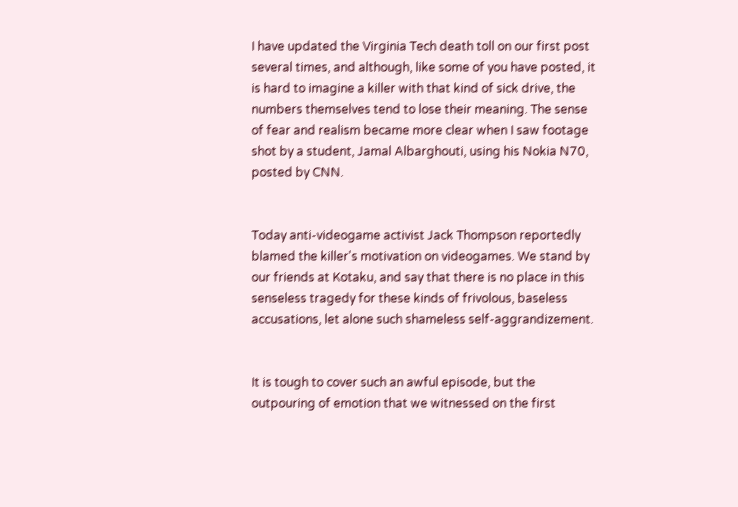I have updated the Virginia Tech death toll on our first post several times, and although, like some of you have posted, it is hard to imagine a killer with that kind of sick drive, the numbers themselves tend to lose their meaning. The sense of fear and realism became more clear when I saw footage shot by a student, Jamal Albarghouti, using his Nokia N70, posted by CNN.


Today anti-videogame activist Jack Thompson reportedly blamed the killer's motivation on videogames. We stand by our friends at Kotaku, and say that there is no place in this senseless tragedy for these kinds of frivolous, baseless accusations, let alone such shameless self-aggrandizement.


It is tough to cover such an awful episode, but the outpouring of emotion that we witnessed on the first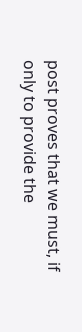post proves that we must, if only to provide the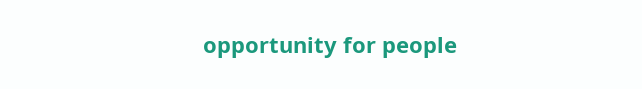opportunity for people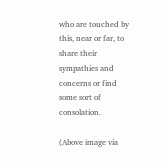who are touched by this, near or far, to share their sympathies and concerns or find some sort of consolation.

(Above image via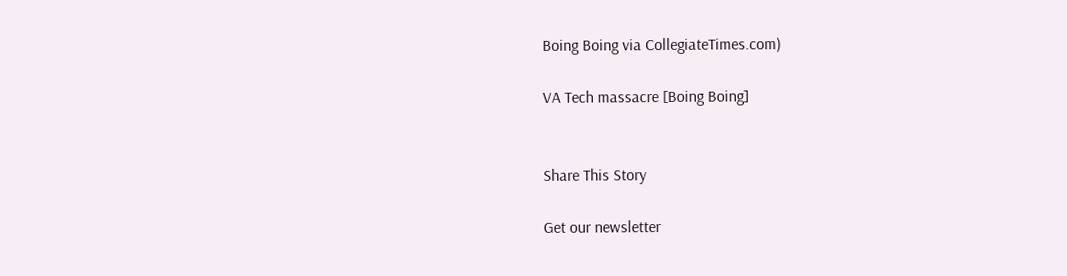Boing Boing via CollegiateTimes.com)

VA Tech massacre [Boing Boing]


Share This Story

Get our newsletter